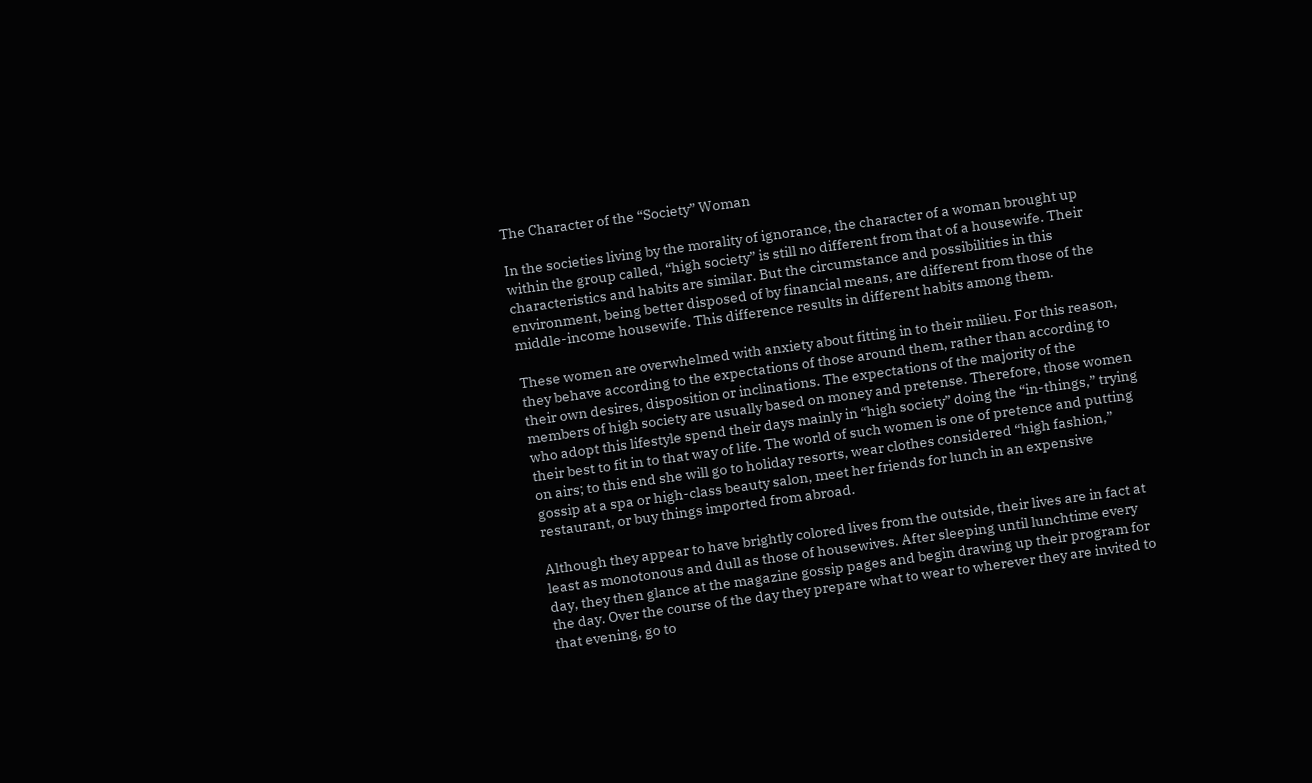The Character of the “Society” Woman

In the societies living by the morality of ignorance, the character of a woman brought up within the group called, “high society” is still no different from that of a housewife. Their characteristics and habits are similar. But the circumstance and possibilities in this environment, being better disposed of by financial means, are different from those of the middle-income housewife. This difference results in different habits among them.

These women are overwhelmed with anxiety about fitting in to their milieu. For this reason, they behave according to the expectations of those around them, rather than according to their own desires, disposition or inclinations. The expectations of the majority of the members of high society are usually based on money and pretense. Therefore, those women who adopt this lifestyle spend their days mainly in “high society” doing the “in-things,” trying their best to fit in to that way of life. The world of such women is one of pretence and putting on airs; to this end she will go to holiday resorts, wear clothes considered “high fashion,” gossip at a spa or high-class beauty salon, meet her friends for lunch in an expensive restaurant, or buy things imported from abroad.

Although they appear to have brightly colored lives from the outside, their lives are in fact at least as monotonous and dull as those of housewives. After sleeping until lunchtime every day, they then glance at the magazine gossip pages and begin drawing up their program for the day. Over the course of the day they prepare what to wear to wherever they are invited to that evening, go to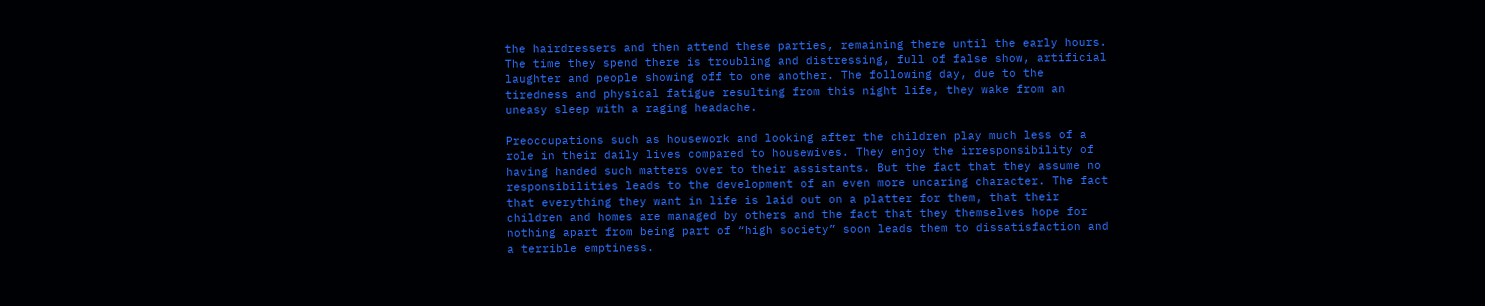the hairdressers and then attend these parties, remaining there until the early hours. The time they spend there is troubling and distressing, full of false show, artificial laughter and people showing off to one another. The following day, due to the tiredness and physical fatigue resulting from this night life, they wake from an uneasy sleep with a raging headache.

Preoccupations such as housework and looking after the children play much less of a role in their daily lives compared to housewives. They enjoy the irresponsibility of having handed such matters over to their assistants. But the fact that they assume no responsibilities leads to the development of an even more uncaring character. The fact that everything they want in life is laid out on a platter for them, that their children and homes are managed by others and the fact that they themselves hope for nothing apart from being part of “high society” soon leads them to dissatisfaction and a terrible emptiness.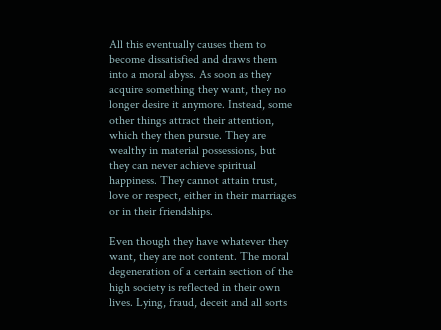All this eventually causes them to become dissatisfied and draws them into a moral abyss. As soon as they acquire something they want, they no longer desire it anymore. Instead, some other things attract their attention, which they then pursue. They are wealthy in material possessions, but they can never achieve spiritual happiness. They cannot attain trust, love or respect, either in their marriages or in their friendships.

Even though they have whatever they want, they are not content. The moral degeneration of a certain section of the high society is reflected in their own lives. Lying, fraud, deceit and all sorts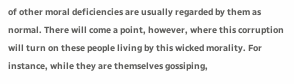of other moral deficiencies are usually regarded by them as normal. There will come a point, however, where this corruption will turn on these people living by this wicked morality. For instance, while they are themselves gossiping,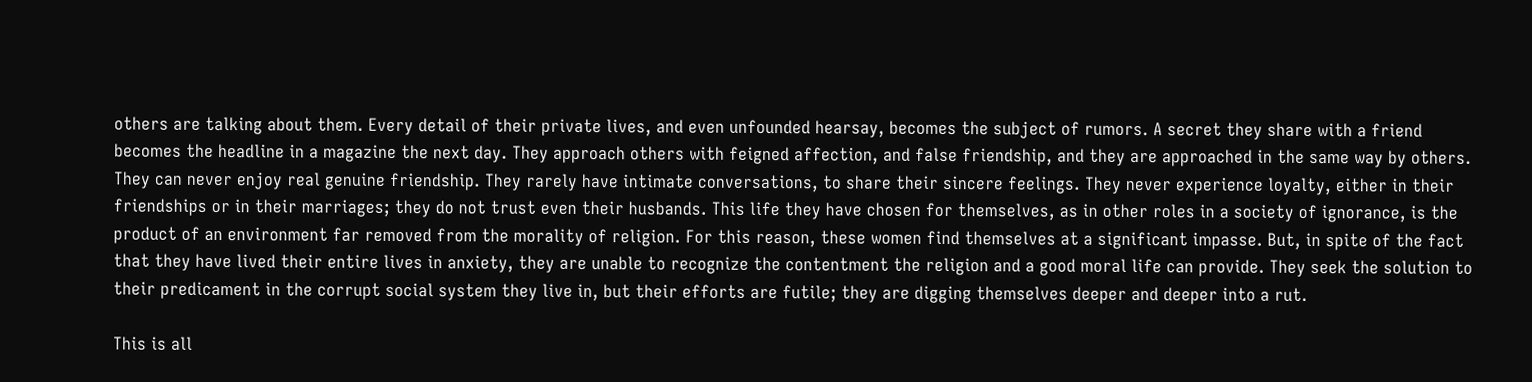others are talking about them. Every detail of their private lives, and even unfounded hearsay, becomes the subject of rumors. A secret they share with a friend becomes the headline in a magazine the next day. They approach others with feigned affection, and false friendship, and they are approached in the same way by others. They can never enjoy real genuine friendship. They rarely have intimate conversations, to share their sincere feelings. They never experience loyalty, either in their friendships or in their marriages; they do not trust even their husbands. This life they have chosen for themselves, as in other roles in a society of ignorance, is the product of an environment far removed from the morality of religion. For this reason, these women find themselves at a significant impasse. But, in spite of the fact that they have lived their entire lives in anxiety, they are unable to recognize the contentment the religion and a good moral life can provide. They seek the solution to their predicament in the corrupt social system they live in, but their efforts are futile; they are digging themselves deeper and deeper into a rut.

This is all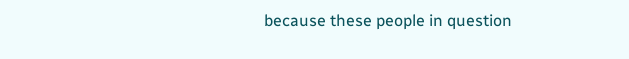because these people in question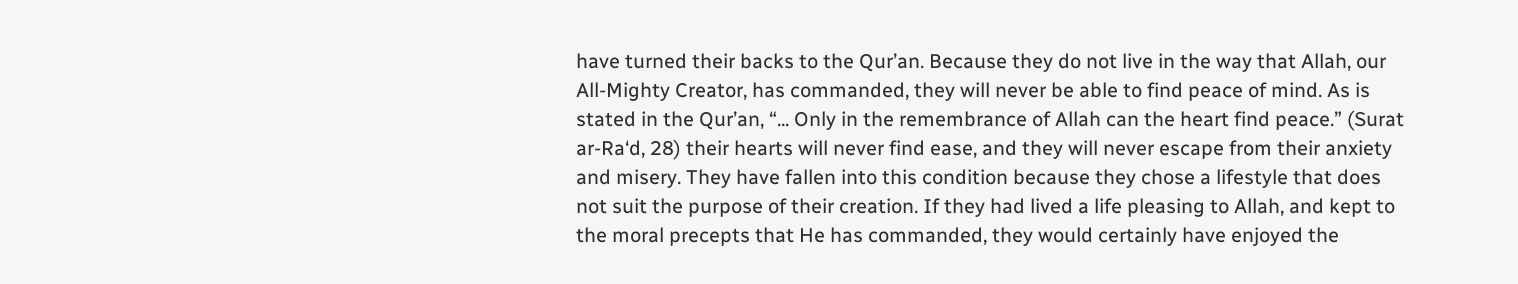have turned their backs to the Qur’an. Because they do not live in the way that Allah, our All-Mighty Creator, has commanded, they will never be able to find peace of mind. As is stated in the Qur’an, “... Only in the remembrance of Allah can the heart find peace.” (Surat ar-Ra‘d, 28) their hearts will never find ease, and they will never escape from their anxiety and misery. They have fallen into this condition because they chose a lifestyle that does not suit the purpose of their creation. If they had lived a life pleasing to Allah, and kept to the moral precepts that He has commanded, they would certainly have enjoyed the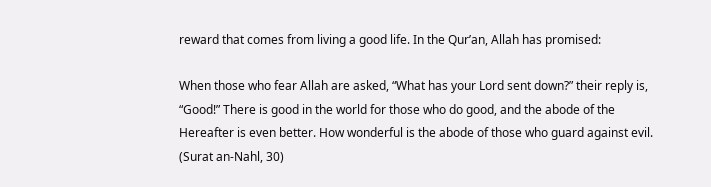reward that comes from living a good life. In the Qur’an, Allah has promised:

When those who fear Allah are asked, “What has your Lord sent down?” their reply is, “Good!” There is good in the world for those who do good, and the abode of the Hereafter is even better. How wonderful is the abode of those who guard against evil. (Surat an-Nahl, 30)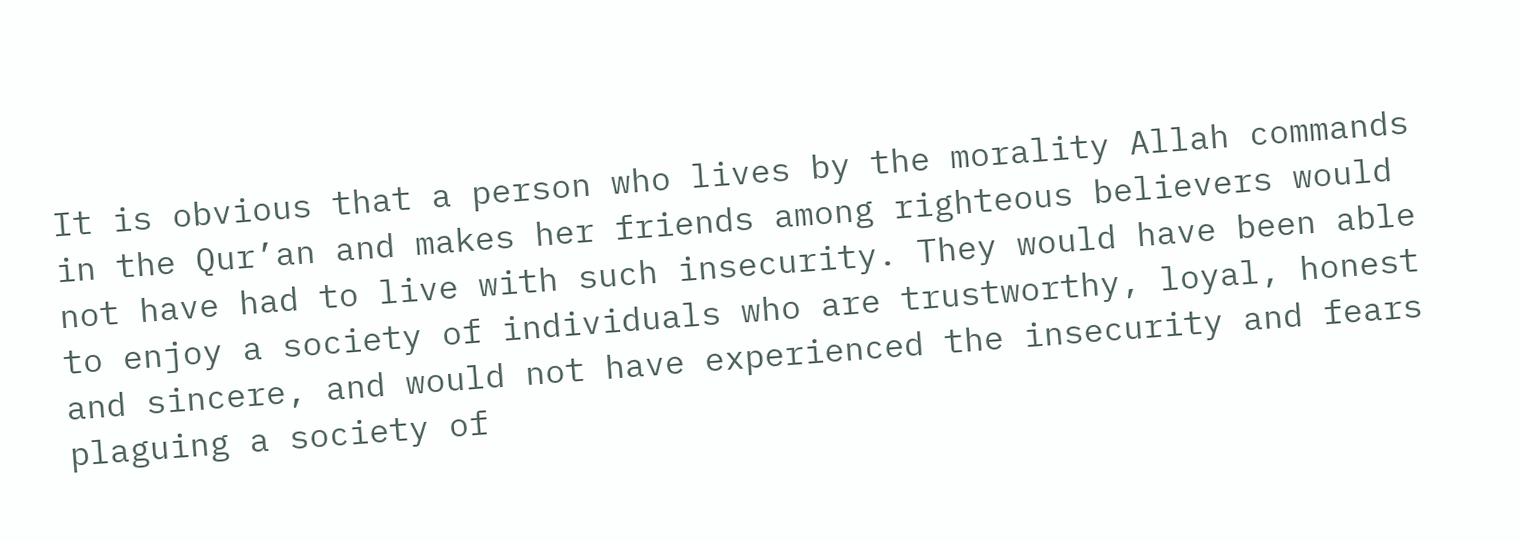It is obvious that a person who lives by the morality Allah commands in the Qur’an and makes her friends among righteous believers would not have had to live with such insecurity. They would have been able to enjoy a society of individuals who are trustworthy, loyal, honest and sincere, and would not have experienced the insecurity and fears plaguing a society of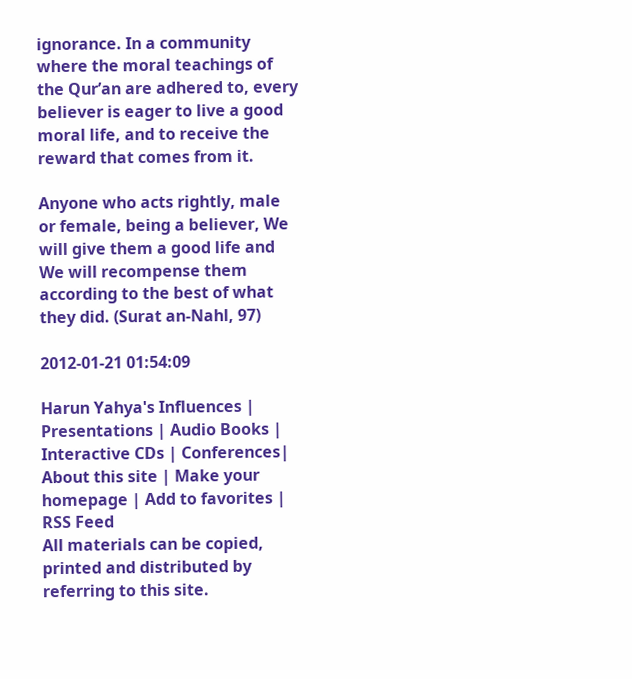ignorance. In a community where the moral teachings of the Qur’an are adhered to, every believer is eager to live a good moral life, and to receive the reward that comes from it.

Anyone who acts rightly, male or female, being a believer, We will give them a good life and We will recompense them according to the best of what they did. (Surat an-Nahl, 97)

2012-01-21 01:54:09

Harun Yahya's Influences | Presentations | Audio Books | Interactive CDs | Conferences| About this site | Make your homepage | Add to favorites | RSS Feed
All materials can be copied, printed and distributed by referring to this site.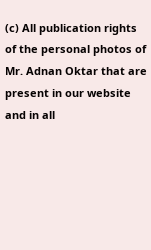(c) All publication rights of the personal photos of Mr. Adnan Oktar that are present in our website and in all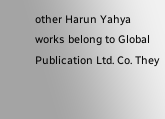other Harun Yahya works belong to Global Publication Ltd. Co. They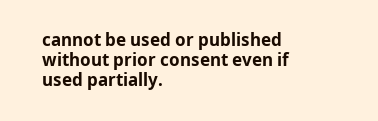cannot be used or published without prior consent even if used partially.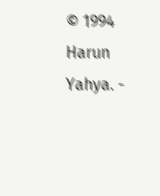© 1994 Harun Yahya. -